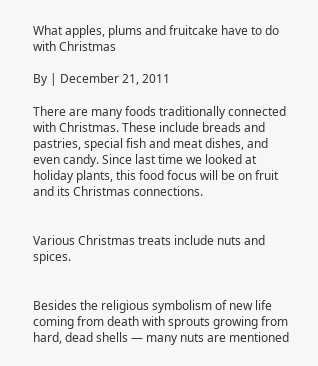What apples, plums and fruitcake have to do with Christmas

By | December 21, 2011

There are many foods traditionally connected with Christmas. These include breads and pastries, special fish and meat dishes, and even candy. Since last time we looked at holiday plants, this food focus will be on fruit and its Christmas connections.


Various Christmas treats include nuts and spices.


Besides the religious symbolism of new life coming from death with sprouts growing from hard, dead shells — many nuts are mentioned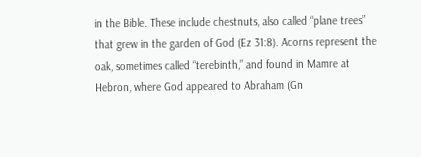in the Bible. These include chestnuts, also called “plane trees” that grew in the garden of God (Ez 31:8). Acorns represent the oak, sometimes called “terebinth,” and found in Mamre at Hebron, where God appeared to Abraham (Gn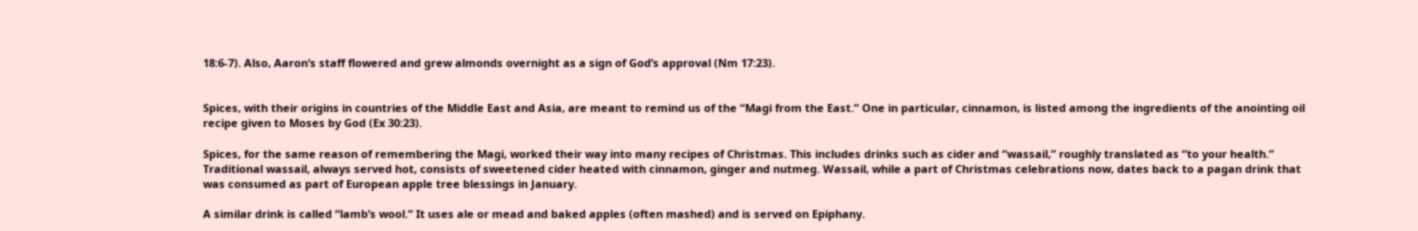18:6-7). Also, Aaron’s staff flowered and grew almonds overnight as a sign of God’s approval (Nm 17:23).


Spices, with their origins in countries of the Middle East and Asia, are meant to remind us of the “Magi from the East.” One in particular, cinnamon, is listed among the ingredients of the anointing oil recipe given to Moses by God (Ex 30:23).

Spices, for the same reason of remembering the Magi, worked their way into many recipes of Christmas. This includes drinks such as cider and “wassail,” roughly translated as “to your health.” Traditional wassail, always served hot, consists of sweetened cider heated with cinnamon, ginger and nutmeg. Wassail, while a part of Christmas celebrations now, dates back to a pagan drink that was consumed as part of European apple tree blessings in January.

A similar drink is called “lamb’s wool.” It uses ale or mead and baked apples (often mashed) and is served on Epiphany.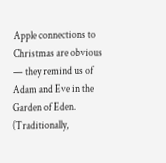Apple connections to Christmas are obvious — they remind us of Adam and Eve in the Garden of Eden. (Traditionally,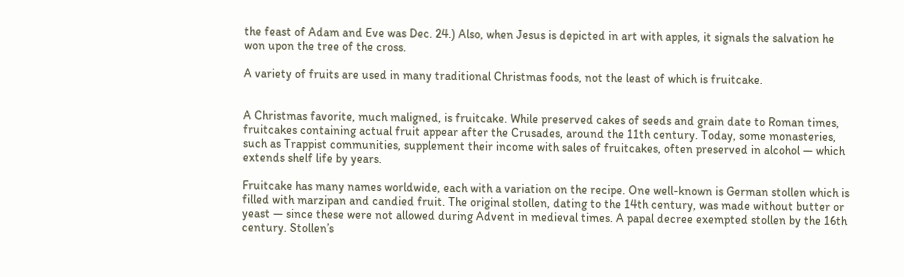the feast of Adam and Eve was Dec. 24.) Also, when Jesus is depicted in art with apples, it signals the salvation he won upon the tree of the cross.

A variety of fruits are used in many traditional Christmas foods, not the least of which is fruitcake.


A Christmas favorite, much maligned, is fruitcake. While preserved cakes of seeds and grain date to Roman times, fruitcakes containing actual fruit appear after the Crusades, around the 11th century. Today, some monasteries, such as Trappist communities, supplement their income with sales of fruitcakes, often preserved in alcohol — which extends shelf life by years.

Fruitcake has many names worldwide, each with a variation on the recipe. One well-known is German stollen which is filled with marzipan and candied fruit. The original stollen, dating to the 14th century, was made without butter or yeast — since these were not allowed during Advent in medieval times. A papal decree exempted stollen by the 16th century. Stollen’s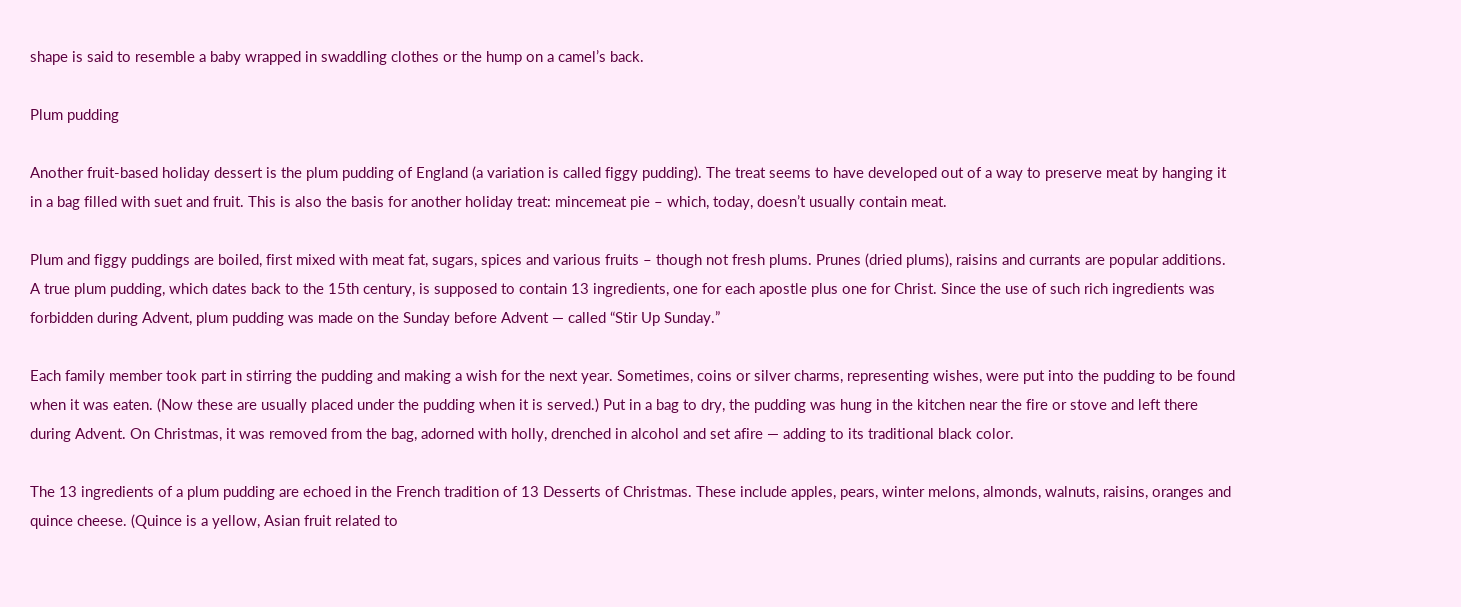shape is said to resemble a baby wrapped in swaddling clothes or the hump on a camel’s back.

Plum pudding

Another fruit-based holiday dessert is the plum pudding of England (a variation is called figgy pudding). The treat seems to have developed out of a way to preserve meat by hanging it in a bag filled with suet and fruit. This is also the basis for another holiday treat: mincemeat pie – which, today, doesn’t usually contain meat.

Plum and figgy puddings are boiled, first mixed with meat fat, sugars, spices and various fruits – though not fresh plums. Prunes (dried plums), raisins and currants are popular additions. A true plum pudding, which dates back to the 15th century, is supposed to contain 13 ingredients, one for each apostle plus one for Christ. Since the use of such rich ingredients was forbidden during Advent, plum pudding was made on the Sunday before Advent — called “Stir Up Sunday.”

Each family member took part in stirring the pudding and making a wish for the next year. Sometimes, coins or silver charms, representing wishes, were put into the pudding to be found when it was eaten. (Now these are usually placed under the pudding when it is served.) Put in a bag to dry, the pudding was hung in the kitchen near the fire or stove and left there during Advent. On Christmas, it was removed from the bag, adorned with holly, drenched in alcohol and set afire — adding to its traditional black color.

The 13 ingredients of a plum pudding are echoed in the French tradition of 13 Desserts of Christmas. These include apples, pears, winter melons, almonds, walnuts, raisins, oranges and quince cheese. (Quince is a yellow, Asian fruit related to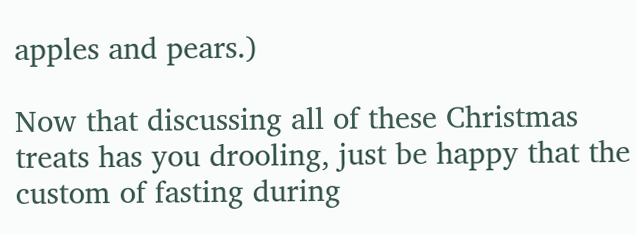apples and pears.)

Now that discussing all of these Christmas treats has you drooling, just be happy that the custom of fasting during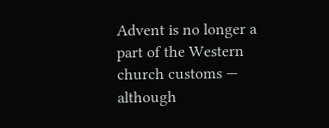Advent is no longer a part of the Western church customs — although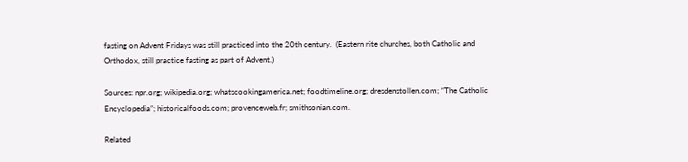fasting on Advent Fridays was still practiced into the 20th century.  (Eastern rite churches, both Catholic and Orthodox, still practice fasting as part of Advent.)

Sources: npr.org; wikipedia.org; whatscookingamerica.net; foodtimeline.org; dresdenstollen.com; “The Catholic Encyclopedia”; historicalfoods.com; provenceweb.fr; smithsonian.com.

Related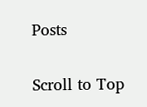Posts

Scroll to Top